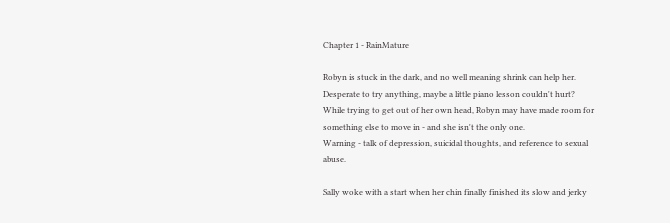Chapter 1 - RainMature

Robyn is stuck in the dark, and no well meaning shrink can help her. Desperate to try anything, maybe a little piano lesson couldn't hurt? While trying to get out of her own head, Robyn may have made room for something else to move in - and she isn't the only one.
Warning - talk of depression, suicidal thoughts, and reference to sexual abuse.

Sally woke with a start when her chin finally finished its slow and jerky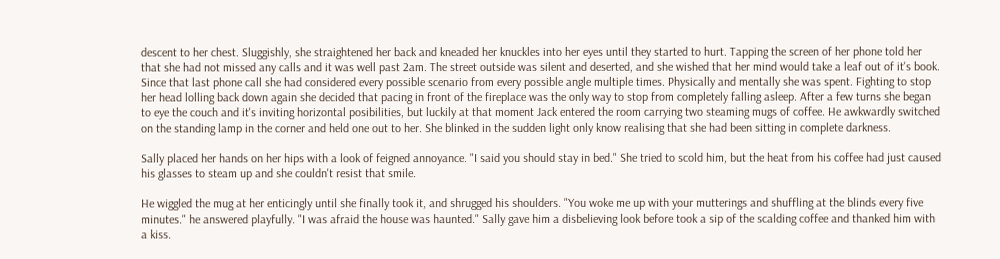descent to her chest. Sluggishly, she straightened her back and kneaded her knuckles into her eyes until they started to hurt. Tapping the screen of her phone told her that she had not missed any calls and it was well past 2am. The street outside was silent and deserted, and she wished that her mind would take a leaf out of it's book. Since that last phone call she had considered every possible scenario from every possible angle multiple times. Physically and mentally she was spent. Fighting to stop her head lolling back down again she decided that pacing in front of the fireplace was the only way to stop from completely falling asleep. After a few turns she began to eye the couch and it's inviting horizontal posibilities, but luckily at that moment Jack entered the room carrying two steaming mugs of coffee. He awkwardly switched on the standing lamp in the corner and held one out to her. She blinked in the sudden light only know realising that she had been sitting in complete darkness.

Sally placed her hands on her hips with a look of feigned annoyance. "I said you should stay in bed." She tried to scold him, but the heat from his coffee had just caused his glasses to steam up and she couldn't resist that smile.

He wiggled the mug at her enticingly until she finally took it, and shrugged his shoulders. "You woke me up with your mutterings and shuffling at the blinds every five minutes." he answered playfully. "I was afraid the house was haunted." Sally gave him a disbelieving look before took a sip of the scalding coffee and thanked him with a kiss.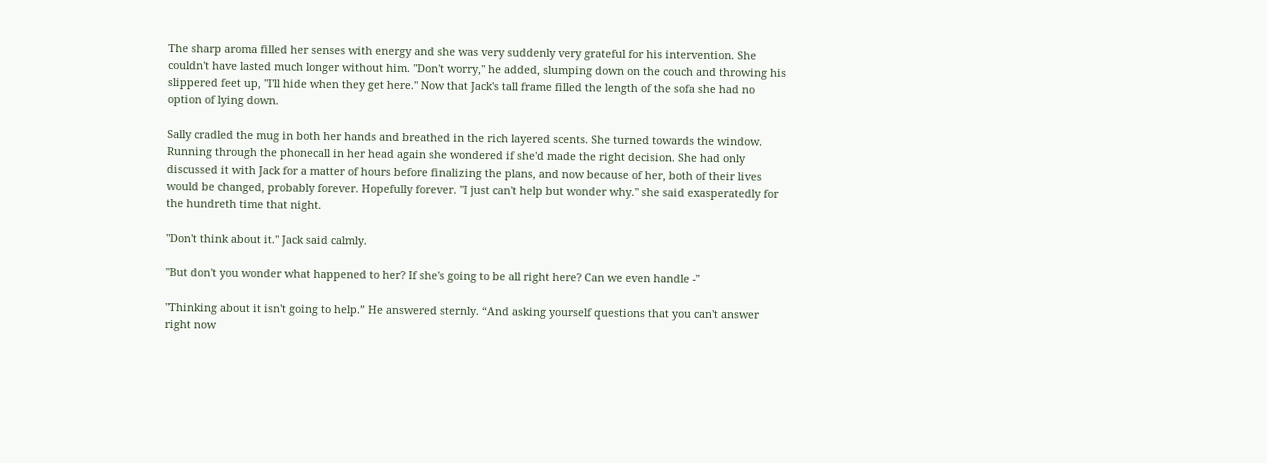The sharp aroma filled her senses with energy and she was very suddenly very grateful for his intervention. She couldn't have lasted much longer without him. "Don't worry," he added, slumping down on the couch and throwing his slippered feet up, "I'll hide when they get here." Now that Jack's tall frame filled the length of the sofa she had no option of lying down.

Sally cradled the mug in both her hands and breathed in the rich layered scents. She turned towards the window. Running through the phonecall in her head again she wondered if she'd made the right decision. She had only discussed it with Jack for a matter of hours before finalizing the plans, and now because of her, both of their lives would be changed, probably forever. Hopefully forever. "I just can't help but wonder why." she said exasperatedly for the hundreth time that night.

"Don't think about it." Jack said calmly.

"But don't you wonder what happened to her? If she's going to be all right here? Can we even handle -"

"Thinking about it isn't going to help.” He answered sternly. “And asking yourself questions that you can't answer right now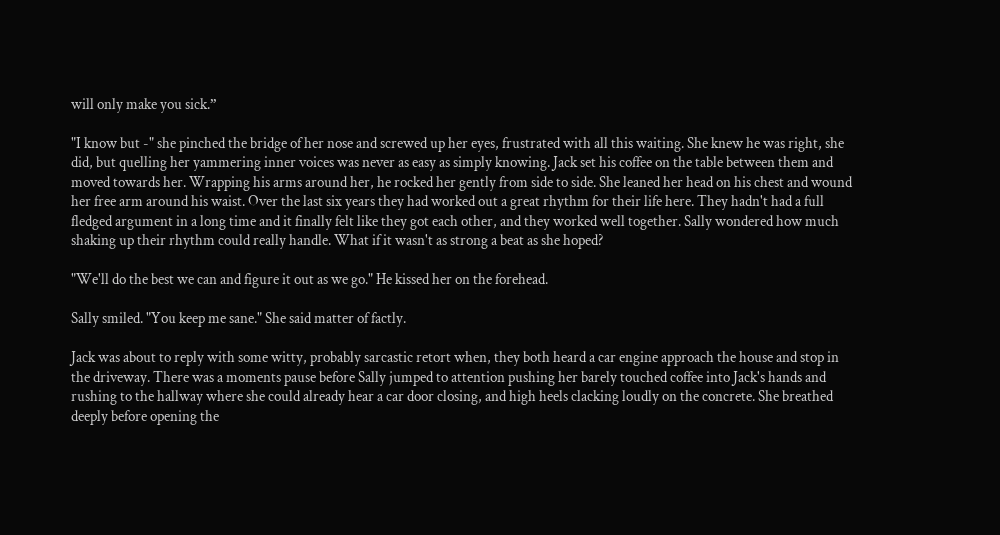will only make you sick.”

"I know but -" she pinched the bridge of her nose and screwed up her eyes, frustrated with all this waiting. She knew he was right, she did, but quelling her yammering inner voices was never as easy as simply knowing. Jack set his coffee on the table between them and moved towards her. Wrapping his arms around her, he rocked her gently from side to side. She leaned her head on his chest and wound her free arm around his waist. Over the last six years they had worked out a great rhythm for their life here. They hadn't had a full fledged argument in a long time and it finally felt like they got each other, and they worked well together. Sally wondered how much shaking up their rhythm could really handle. What if it wasn't as strong a beat as she hoped?

"We'll do the best we can and figure it out as we go." He kissed her on the forehead.

Sally smiled. "You keep me sane." She said matter of factly.

Jack was about to reply with some witty, probably sarcastic retort when, they both heard a car engine approach the house and stop in the driveway. There was a moments pause before Sally jumped to attention pushing her barely touched coffee into Jack's hands and rushing to the hallway where she could already hear a car door closing, and high heels clacking loudly on the concrete. She breathed deeply before opening the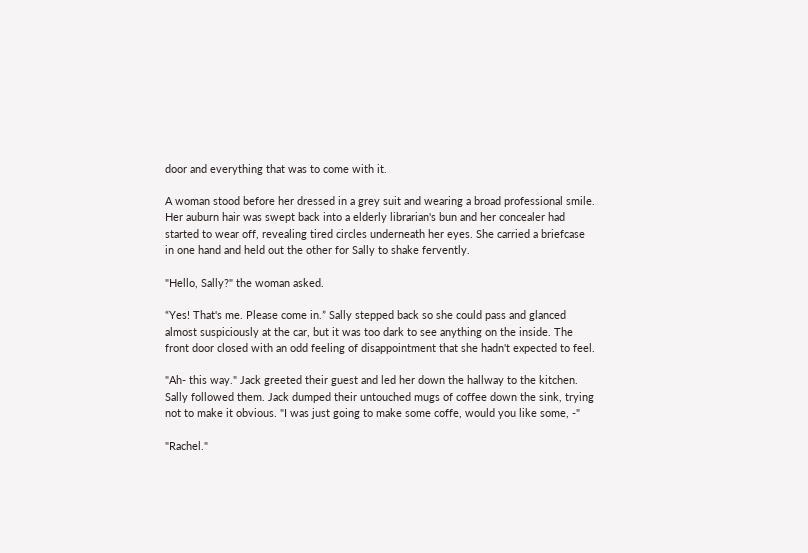door and everything that was to come with it.

A woman stood before her dressed in a grey suit and wearing a broad professional smile. Her auburn hair was swept back into a elderly librarian's bun and her concealer had started to wear off, revealing tired circles underneath her eyes. She carried a briefcase in one hand and held out the other for Sally to shake fervently.

"Hello, Sally?" the woman asked.

“Yes! That's me. Please come in.” Sally stepped back so she could pass and glanced almost suspiciously at the car, but it was too dark to see anything on the inside. The front door closed with an odd feeling of disappointment that she hadn't expected to feel.

"Ah- this way." Jack greeted their guest and led her down the hallway to the kitchen. Sally followed them. Jack dumped their untouched mugs of coffee down the sink, trying not to make it obvious. "I was just going to make some coffe, would you like some, -"

"Rachel."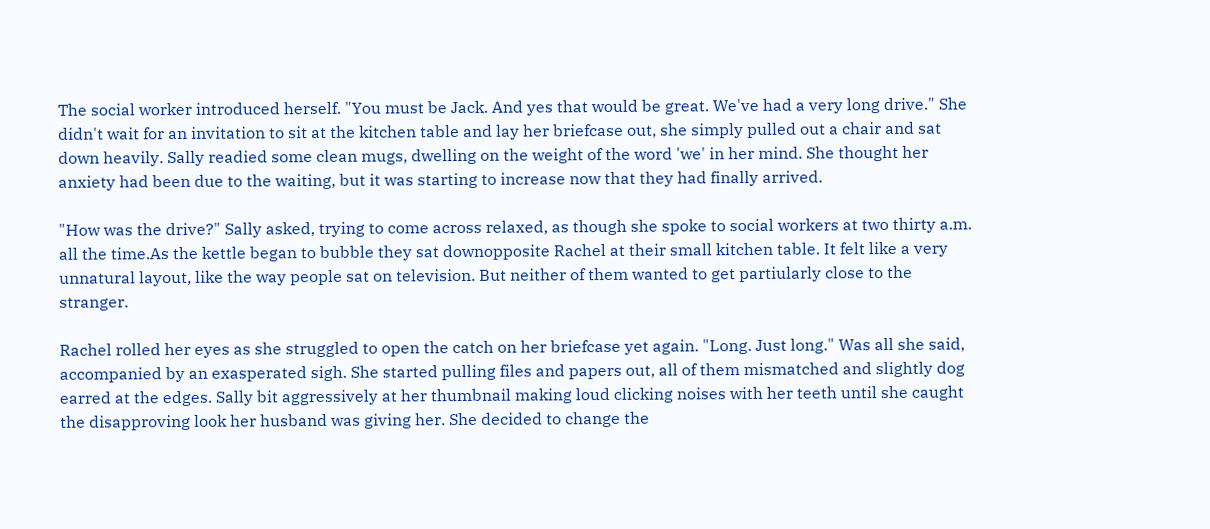The social worker introduced herself. "You must be Jack. And yes that would be great. We've had a very long drive." She didn't wait for an invitation to sit at the kitchen table and lay her briefcase out, she simply pulled out a chair and sat down heavily. Sally readied some clean mugs, dwelling on the weight of the word 'we' in her mind. She thought her anxiety had been due to the waiting, but it was starting to increase now that they had finally arrived.

"How was the drive?" Sally asked, trying to come across relaxed, as though she spoke to social workers at two thirty a.m. all the time.As the kettle began to bubble they sat downopposite Rachel at their small kitchen table. It felt like a very unnatural layout, like the way people sat on television. But neither of them wanted to get partiularly close to the stranger.

Rachel rolled her eyes as she struggled to open the catch on her briefcase yet again. "Long. Just long." Was all she said, accompanied by an exasperated sigh. She started pulling files and papers out, all of them mismatched and slightly dog earred at the edges. Sally bit aggressively at her thumbnail making loud clicking noises with her teeth until she caught the disapproving look her husband was giving her. She decided to change the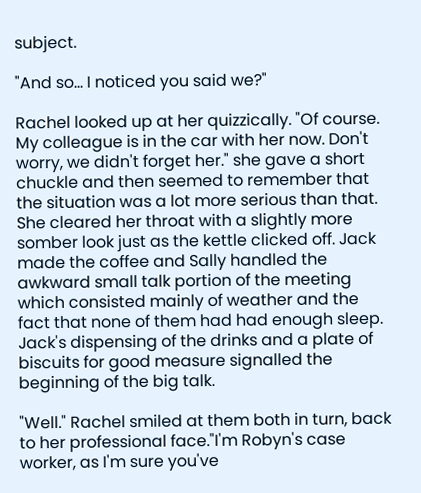subject.

"And so... I noticed you said we?"

Rachel looked up at her quizzically. "Of course. My colleague is in the car with her now. Don't worry, we didn't forget her." she gave a short chuckle and then seemed to remember that the situation was a lot more serious than that. She cleared her throat with a slightly more somber look just as the kettle clicked off. Jack made the coffee and Sally handled the awkward small talk portion of the meeting which consisted mainly of weather and the fact that none of them had had enough sleep. Jack's dispensing of the drinks and a plate of biscuits for good measure signalled the beginning of the big talk.

"Well." Rachel smiled at them both in turn, back to her professional face."I'm Robyn's case worker, as I'm sure you've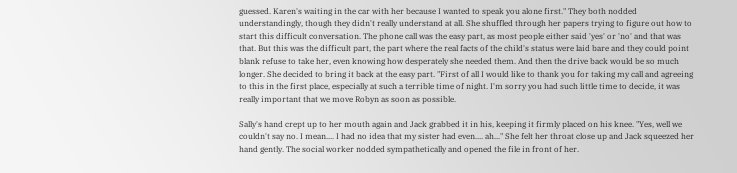guessed. Karen's waiting in the car with her because I wanted to speak you alone first." They both nodded understandingly, though they didn't really understand at all. She shuffled through her papers trying to figure out how to start this difficult conversation. The phone call was the easy part, as most people either said 'yes' or 'no' and that was that. But this was the difficult part, the part where the real facts of the child's status were laid bare and they could point blank refuse to take her, even knowing how desperately she needed them. And then the drive back would be so much longer. She decided to bring it back at the easy part. "First of all I would like to thank you for taking my call and agreeing to this in the first place, especially at such a terrible time of night. I'm sorry you had such little time to decide, it was really important that we move Robyn as soon as possible.

Sally's hand crept up to her mouth again and Jack grabbed it in his, keeping it firmly placed on his knee. "Yes, well we couldn't say no. I mean.... I had no idea that my sister had even.... ah..." She felt her throat close up and Jack squeezed her hand gently. The social worker nodded sympathetically and opened the file in front of her.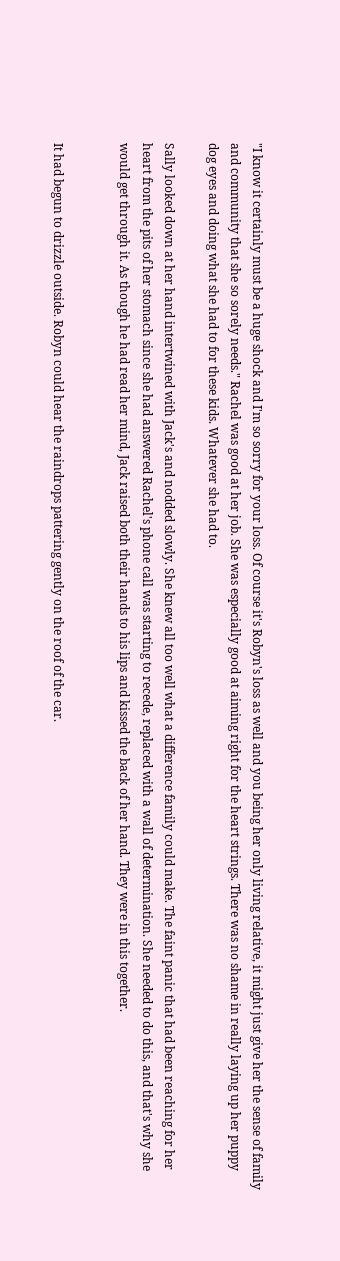"I know it certainly must be a huge shock and I'm so sorry for your loss. Of course it's Robyn's loss as well and you being her only living relative, it might just give her the sense of family and community that she so sorely needs." Rachel was good at her job. She was especially good at aiming right for the heart strings. There was no shame in really laying up her puppy dog eyes and doing what she had to for these kids. Whatever she had to.

Sally looked down at her hand intertwined with Jack's and nodded slowly. She knew all too well what a difference family could make. The faint panic that had been reaching for her heart from the pits of her stomach since she had answered Rachel's phone call was starting to recede, replaced with a wall of determination. She needed to do this, and that's why she would get through it. As though he had read her mind, Jack raised both their hands to his lips and kissed the back of her hand. They were in this together.


It had begun to drizzle outside. Robyn could hear the raindrops pattering gently on the roof of the car.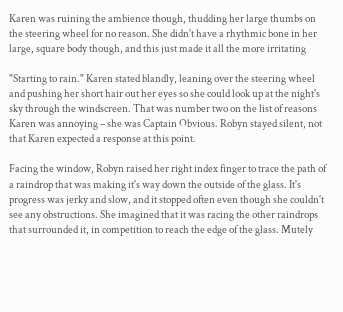Karen was ruining the ambience though, thudding her large thumbs on the steering wheel for no reason. She didn't have a rhythmic bone in her large, square body though, and this just made it all the more irritating

"Starting to rain." Karen stated blandly, leaning over the steering wheel and pushing her short hair out her eyes so she could look up at the night's sky through the windscreen. That was number two on the list of reasons Karen was annoying – she was Captain Obvious. Robyn stayed silent, not that Karen expected a response at this point.

Facing the window, Robyn raised her right index finger to trace the path of a raindrop that was making it's way down the outside of the glass. It's progress was jerky and slow, and it stopped often even though she couldn't see any obstructions. She imagined that it was racing the other raindrops that surrounded it, in competition to reach the edge of the glass. Mutely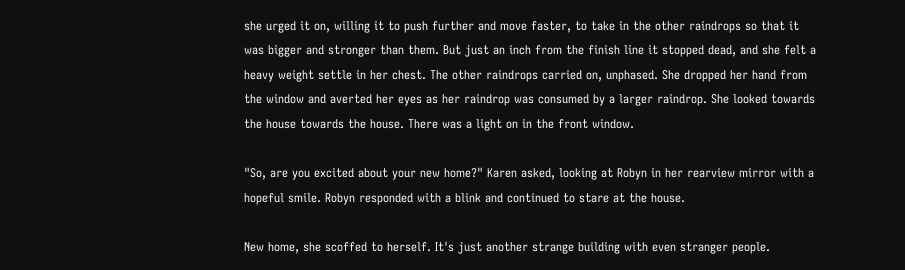she urged it on, willing it to push further and move faster, to take in the other raindrops so that it was bigger and stronger than them. But just an inch from the finish line it stopped dead, and she felt a heavy weight settle in her chest. The other raindrops carried on, unphased. She dropped her hand from the window and averted her eyes as her raindrop was consumed by a larger raindrop. She looked towards the house towards the house. There was a light on in the front window.

"So, are you excited about your new home?" Karen asked, looking at Robyn in her rearview mirror with a hopeful smile. Robyn responded with a blink and continued to stare at the house.

New home, she scoffed to herself. It's just another strange building with even stranger people.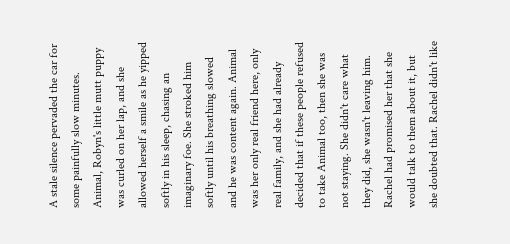A stale silence pervaded the car for some painfully slow minutes. Animal, Robyn's little mutt puppy was curled on her lap, and she allowed herself a smile as he yipped softly in his sleep, chasing an imaginary foe. She stroked him softly until his breathing slowed and he was content again. Animal was her only real friend here, only real family, and she had already decided that if these people refused to take Animal too, then she was not staying. She didn't care what they did, she wasn't leaving him. Rachel had promised her that she would talk to them about it, but she doubted that. Rachel didn't like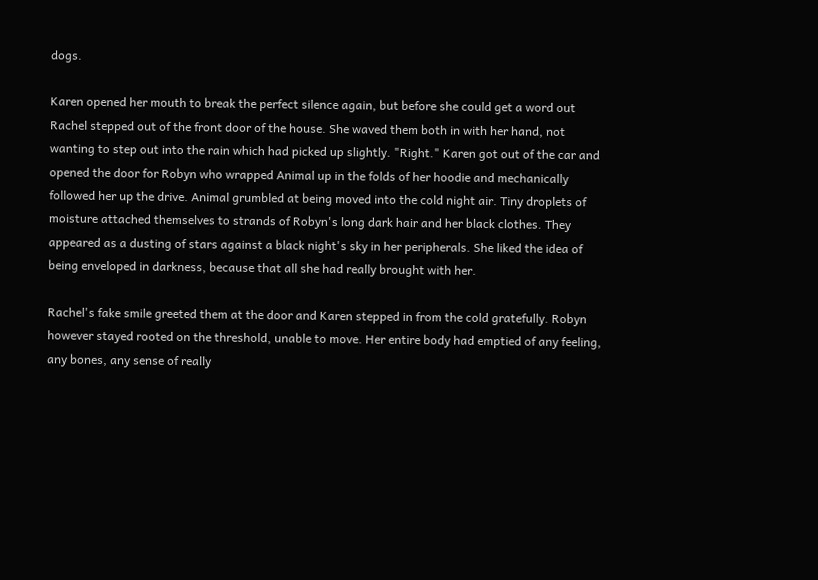dogs.

Karen opened her mouth to break the perfect silence again, but before she could get a word out Rachel stepped out of the front door of the house. She waved them both in with her hand, not wanting to step out into the rain which had picked up slightly. "Right." Karen got out of the car and opened the door for Robyn who wrapped Animal up in the folds of her hoodie and mechanically followed her up the drive. Animal grumbled at being moved into the cold night air. Tiny droplets of moisture attached themselves to strands of Robyn's long dark hair and her black clothes. They appeared as a dusting of stars against a black night's sky in her peripherals. She liked the idea of being enveloped in darkness, because that all she had really brought with her.

Rachel's fake smile greeted them at the door and Karen stepped in from the cold gratefully. Robyn however stayed rooted on the threshold, unable to move. Her entire body had emptied of any feeling, any bones, any sense of really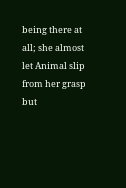being there at all; she almost let Animal slip from her grasp but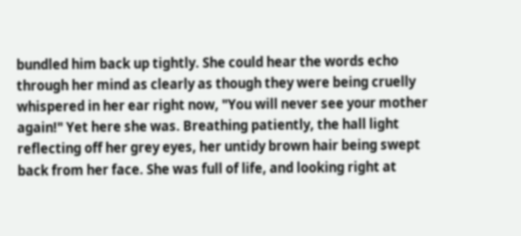bundled him back up tightly. She could hear the words echo through her mind as clearly as though they were being cruelly whispered in her ear right now, "You will never see your mother again!" Yet here she was. Breathing patiently, the hall light reflecting off her grey eyes, her untidy brown hair being swept back from her face. She was full of life, and looking right at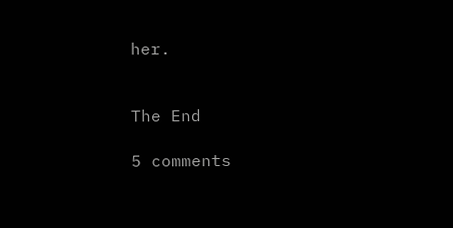her.


The End

5 comments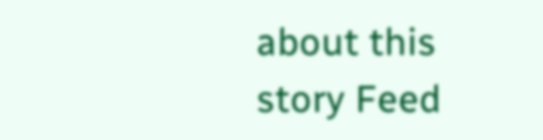about this story Feed